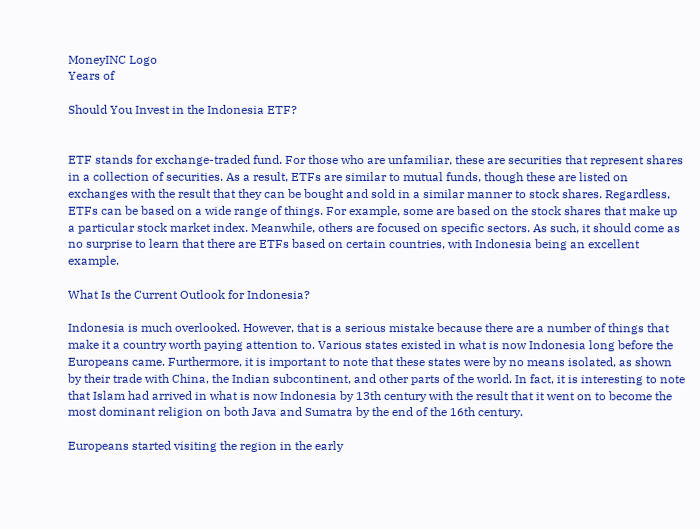MoneyINC Logo
Years of

Should You Invest in the Indonesia ETF?


ETF stands for exchange-traded fund. For those who are unfamiliar, these are securities that represent shares in a collection of securities. As a result, ETFs are similar to mutual funds, though these are listed on exchanges with the result that they can be bought and sold in a similar manner to stock shares. Regardless, ETFs can be based on a wide range of things. For example, some are based on the stock shares that make up a particular stock market index. Meanwhile, others are focused on specific sectors. As such, it should come as no surprise to learn that there are ETFs based on certain countries, with Indonesia being an excellent example.

What Is the Current Outlook for Indonesia?

Indonesia is much overlooked. However, that is a serious mistake because there are a number of things that make it a country worth paying attention to. Various states existed in what is now Indonesia long before the Europeans came. Furthermore, it is important to note that these states were by no means isolated, as shown by their trade with China, the Indian subcontinent, and other parts of the world. In fact, it is interesting to note that Islam had arrived in what is now Indonesia by 13th century with the result that it went on to become the most dominant religion on both Java and Sumatra by the end of the 16th century.

Europeans started visiting the region in the early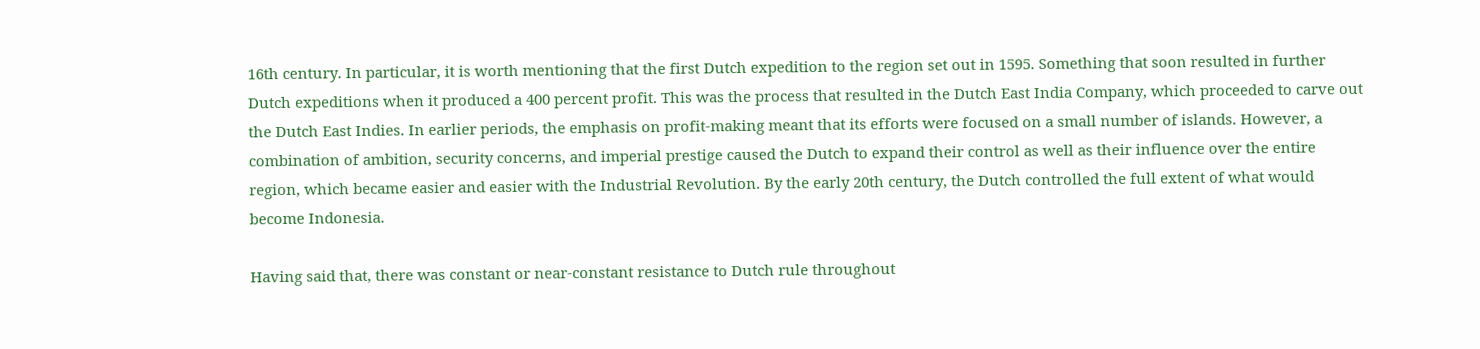16th century. In particular, it is worth mentioning that the first Dutch expedition to the region set out in 1595. Something that soon resulted in further Dutch expeditions when it produced a 400 percent profit. This was the process that resulted in the Dutch East India Company, which proceeded to carve out the Dutch East Indies. In earlier periods, the emphasis on profit-making meant that its efforts were focused on a small number of islands. However, a combination of ambition, security concerns, and imperial prestige caused the Dutch to expand their control as well as their influence over the entire region, which became easier and easier with the Industrial Revolution. By the early 20th century, the Dutch controlled the full extent of what would become Indonesia.

Having said that, there was constant or near-constant resistance to Dutch rule throughout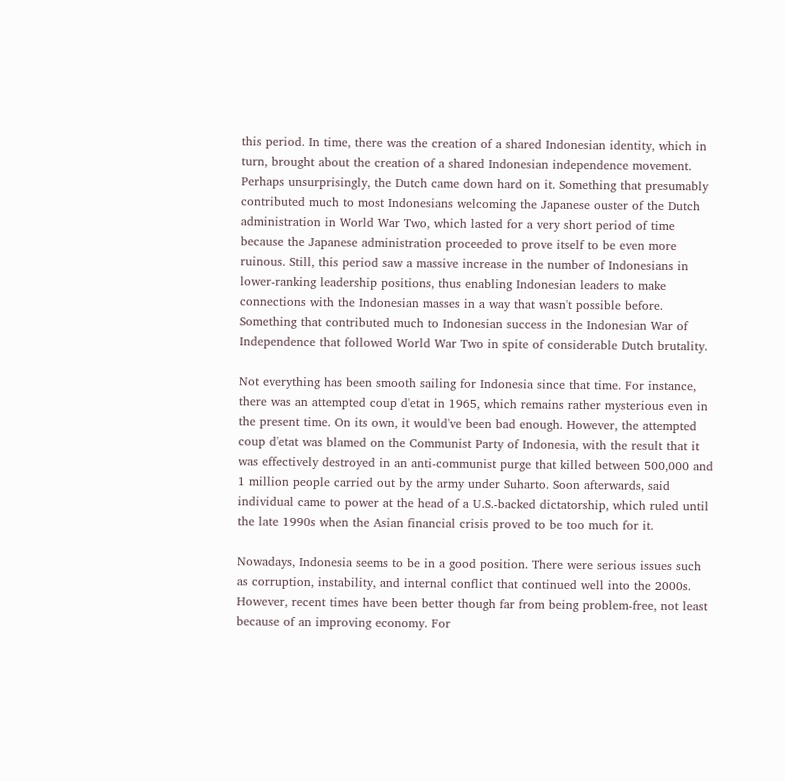this period. In time, there was the creation of a shared Indonesian identity, which in turn, brought about the creation of a shared Indonesian independence movement. Perhaps unsurprisingly, the Dutch came down hard on it. Something that presumably contributed much to most Indonesians welcoming the Japanese ouster of the Dutch administration in World War Two, which lasted for a very short period of time because the Japanese administration proceeded to prove itself to be even more ruinous. Still, this period saw a massive increase in the number of Indonesians in lower-ranking leadership positions, thus enabling Indonesian leaders to make connections with the Indonesian masses in a way that wasn't possible before. Something that contributed much to Indonesian success in the Indonesian War of Independence that followed World War Two in spite of considerable Dutch brutality.

Not everything has been smooth sailing for Indonesia since that time. For instance, there was an attempted coup d'etat in 1965, which remains rather mysterious even in the present time. On its own, it would've been bad enough. However, the attempted coup d'etat was blamed on the Communist Party of Indonesia, with the result that it was effectively destroyed in an anti-communist purge that killed between 500,000 and 1 million people carried out by the army under Suharto. Soon afterwards, said individual came to power at the head of a U.S.-backed dictatorship, which ruled until the late 1990s when the Asian financial crisis proved to be too much for it.

Nowadays, Indonesia seems to be in a good position. There were serious issues such as corruption, instability, and internal conflict that continued well into the 2000s. However, recent times have been better though far from being problem-free, not least because of an improving economy. For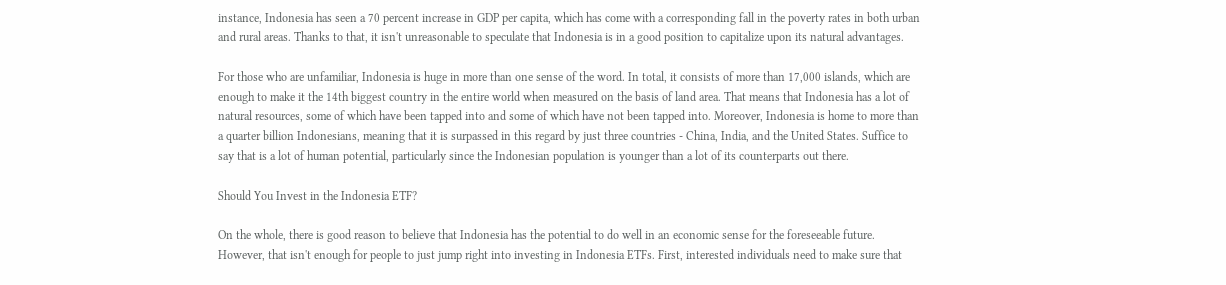instance, Indonesia has seen a 70 percent increase in GDP per capita, which has come with a corresponding fall in the poverty rates in both urban and rural areas. Thanks to that, it isn't unreasonable to speculate that Indonesia is in a good position to capitalize upon its natural advantages.

For those who are unfamiliar, Indonesia is huge in more than one sense of the word. In total, it consists of more than 17,000 islands, which are enough to make it the 14th biggest country in the entire world when measured on the basis of land area. That means that Indonesia has a lot of natural resources, some of which have been tapped into and some of which have not been tapped into. Moreover, Indonesia is home to more than a quarter billion Indonesians, meaning that it is surpassed in this regard by just three countries - China, India, and the United States. Suffice to say that is a lot of human potential, particularly since the Indonesian population is younger than a lot of its counterparts out there.

Should You Invest in the Indonesia ETF?

On the whole, there is good reason to believe that Indonesia has the potential to do well in an economic sense for the foreseeable future. However, that isn't enough for people to just jump right into investing in Indonesia ETFs. First, interested individuals need to make sure that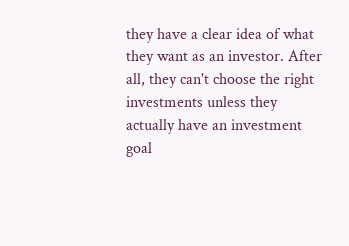they have a clear idea of what they want as an investor. After all, they can't choose the right investments unless they actually have an investment goal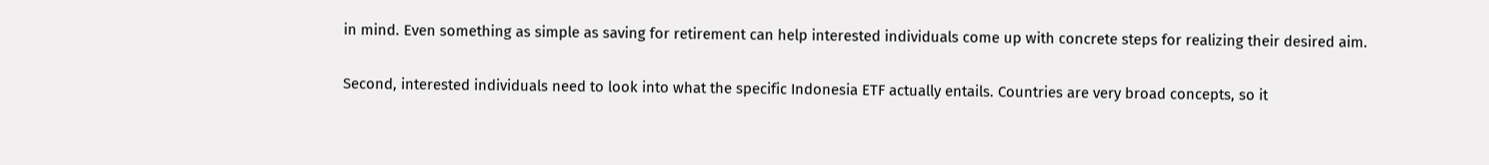in mind. Even something as simple as saving for retirement can help interested individuals come up with concrete steps for realizing their desired aim.

Second, interested individuals need to look into what the specific Indonesia ETF actually entails. Countries are very broad concepts, so it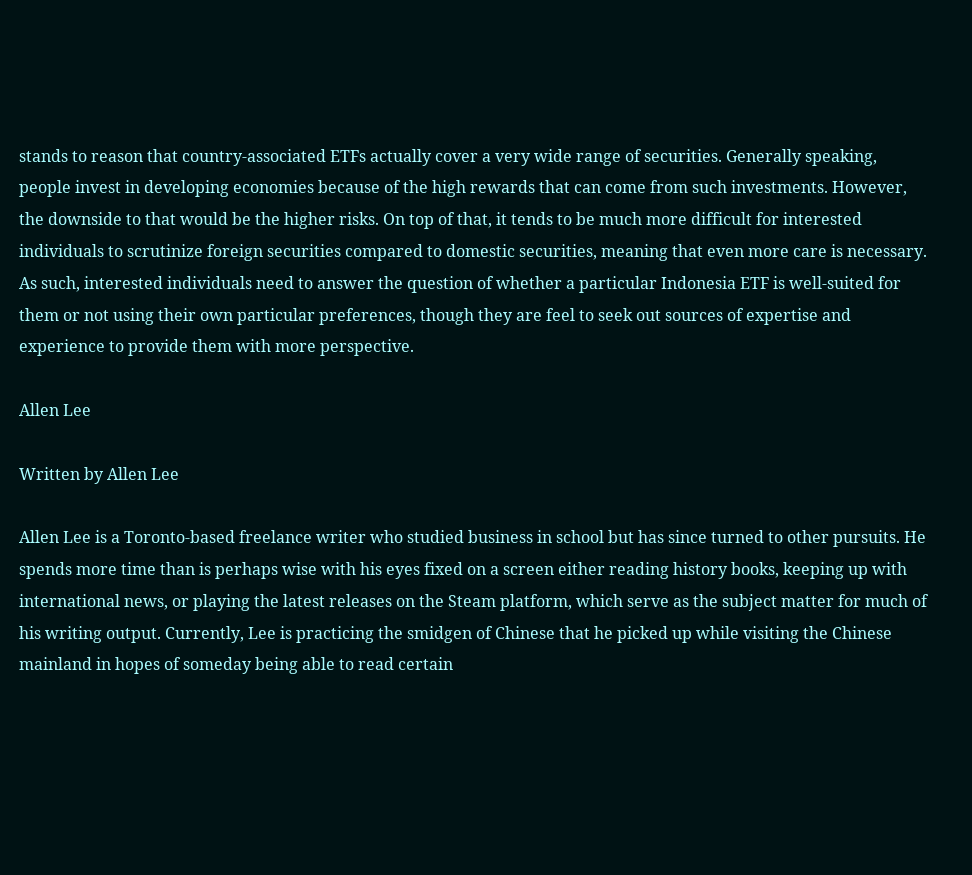stands to reason that country-associated ETFs actually cover a very wide range of securities. Generally speaking, people invest in developing economies because of the high rewards that can come from such investments. However, the downside to that would be the higher risks. On top of that, it tends to be much more difficult for interested individuals to scrutinize foreign securities compared to domestic securities, meaning that even more care is necessary. As such, interested individuals need to answer the question of whether a particular Indonesia ETF is well-suited for them or not using their own particular preferences, though they are feel to seek out sources of expertise and experience to provide them with more perspective.

Allen Lee

Written by Allen Lee

Allen Lee is a Toronto-based freelance writer who studied business in school but has since turned to other pursuits. He spends more time than is perhaps wise with his eyes fixed on a screen either reading history books, keeping up with international news, or playing the latest releases on the Steam platform, which serve as the subject matter for much of his writing output. Currently, Lee is practicing the smidgen of Chinese that he picked up while visiting the Chinese mainland in hopes of someday being able to read certain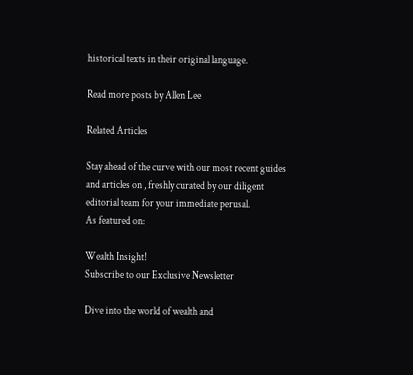historical texts in their original language.

Read more posts by Allen Lee

Related Articles

Stay ahead of the curve with our most recent guides and articles on , freshly curated by our diligent editorial team for your immediate perusal.
As featured on:

Wealth Insight!
Subscribe to our Exclusive Newsletter

Dive into the world of wealth and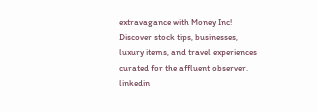extravagance with Money Inc! Discover stock tips, businesses, luxury items, and travel experiences curated for the affluent observer.
linkedin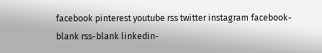facebook pinterest youtube rss twitter instagram facebook-blank rss-blank linkedin-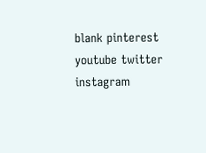blank pinterest youtube twitter instagram